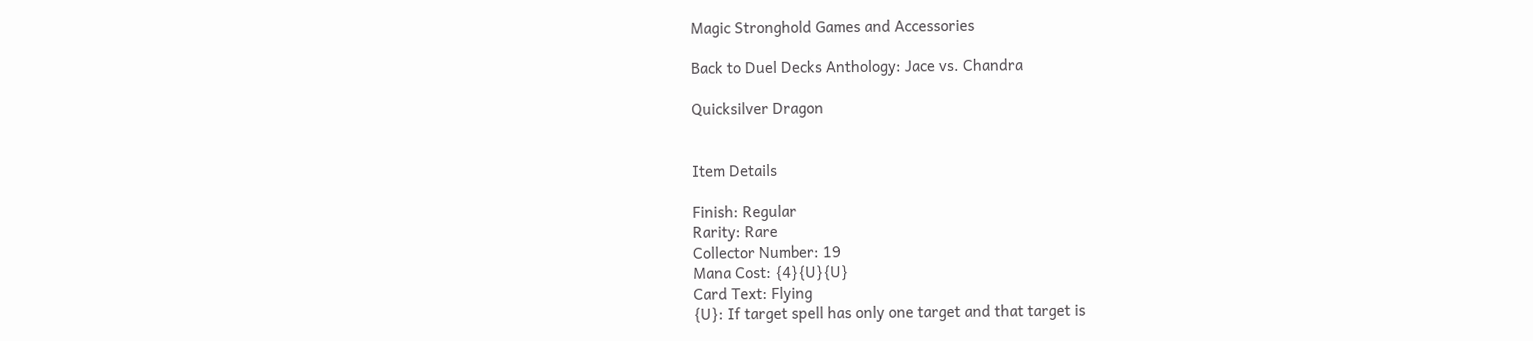Magic Stronghold Games and Accessories

Back to Duel Decks Anthology: Jace vs. Chandra

Quicksilver Dragon


Item Details

Finish: Regular
Rarity: Rare
Collector Number: 19
Mana Cost: {4}{U}{U}
Card Text: Flying
{U}: If target spell has only one target and that target is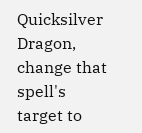Quicksilver Dragon, change that spell's target to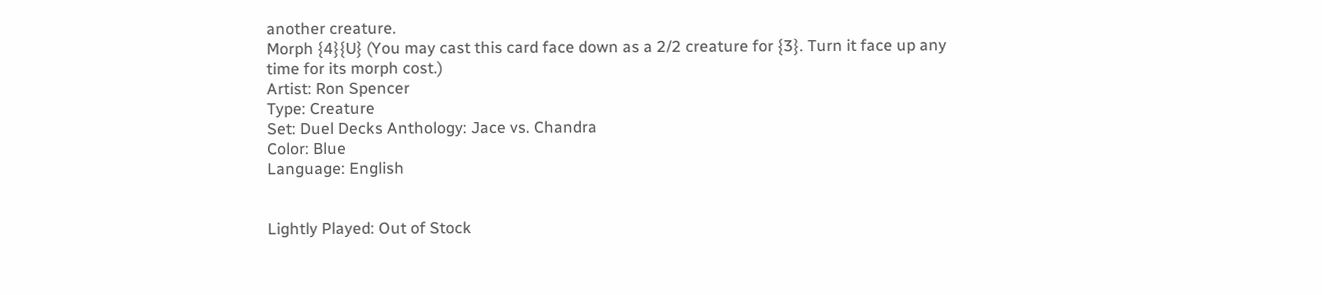another creature.
Morph {4}{U} (You may cast this card face down as a 2/2 creature for {3}. Turn it face up any time for its morph cost.)
Artist: Ron Spencer
Type: Creature
Set: Duel Decks Anthology: Jace vs. Chandra
Color: Blue
Language: English


Lightly Played: Out of Stock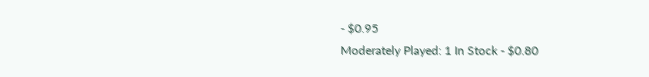- $0.95
Moderately Played: 1 In Stock - $0.80